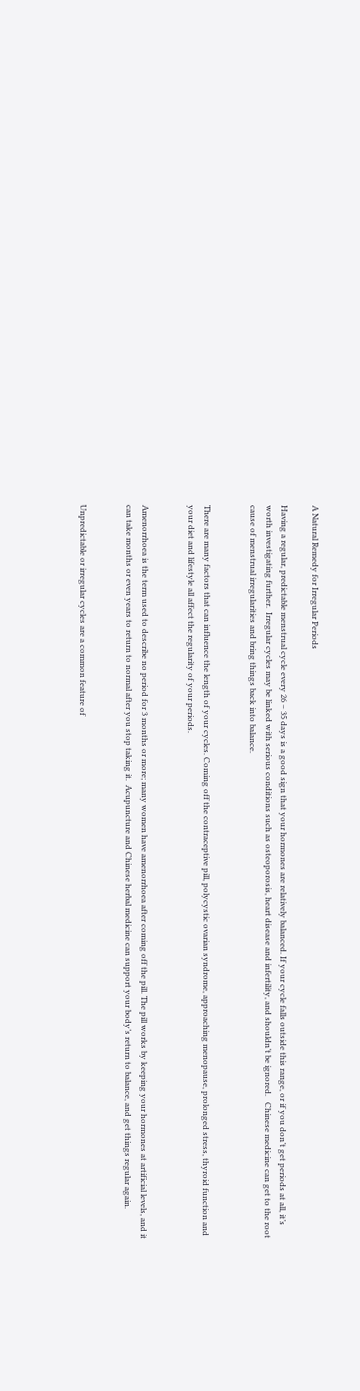A Natural Remedy for Irregular Periods

Having a regular, predictable menstrual cycle every 26 – 35 days is a good sign that your hormones are relatively balanced. If your cycle falls outside this range, or if you don’t get periods at all, it’s worth investigating further.  Irregular cycles may be linked with serious conditions such as osteoporosis, heart disease and infertility, and shouldn’t be ignored.   Chinese medicine can get to the root cause of menstrual irregularities and bring things back into balance.


There are many factors that can influence the length of your cycles. Coming off the contraceptive pill, polycystic ovarian syndrome, approaching menopause, prolonged stress, thyroid function and your diet and lifestyle all affect the regularity of your periods.


Amenorrhoea is the term used to describe no period for 3 months or more; many women have amenorrhoea after coming off the pill. The pill works by keeping your hormones at artificial levels, and it can take months or even years to return to normal after you stop taking it.  Acupuncture and Chinese herbal medicine can support your body’s return to balance, and get things regular again.


Unpredictable or irregular cycles are a common feature of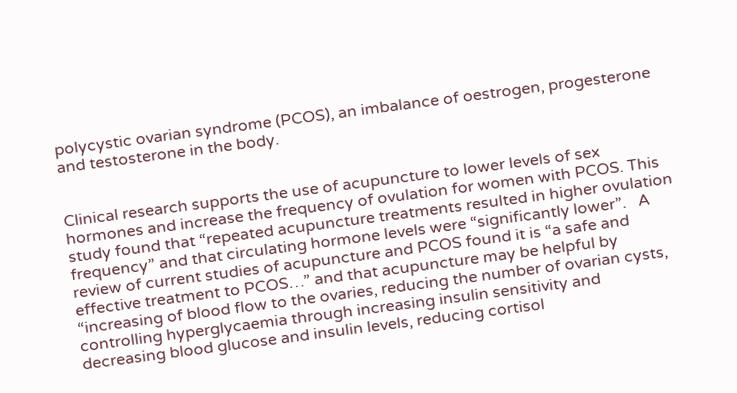polycystic ovarian syndrome (PCOS), an imbalance of oestrogen, progesterone and testosterone in the body.


Clinical research supports the use of acupuncture to lower levels of sex hormones and increase the frequency of ovulation for women with PCOS. This study found that “repeated acupuncture treatments resulted in higher ovulation frequency” and that circulating hormone levels were “significantly lower”.   A review of current studies of acupuncture and PCOS found it is “a safe and effective treatment to PCOS…” and that acupuncture may be helpful by “increasing of blood flow to the ovaries, reducing the number of ovarian cysts, controlling hyperglycaemia through increasing insulin sensitivity and decreasing blood glucose and insulin levels, reducing cortisol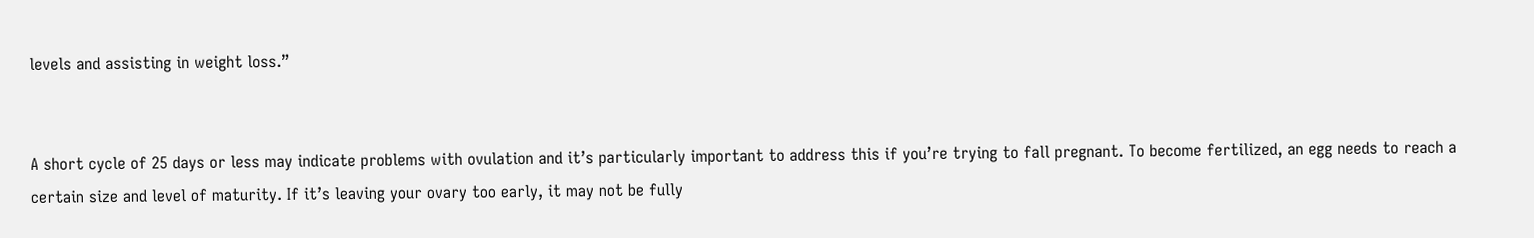levels and assisting in weight loss.”


A short cycle of 25 days or less may indicate problems with ovulation and it’s particularly important to address this if you’re trying to fall pregnant. To become fertilized, an egg needs to reach a certain size and level of maturity. If it’s leaving your ovary too early, it may not be fully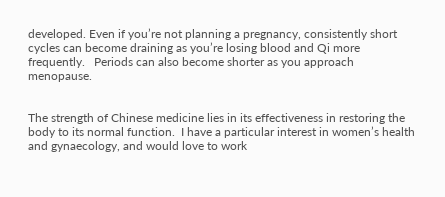developed. Even if you’re not planning a pregnancy, consistently short cycles can become draining as you’re losing blood and Qi more frequently.   Periods can also become shorter as you approach menopause.


The strength of Chinese medicine lies in its effectiveness in restoring the body to its normal function.  I have a particular interest in women’s health and gynaecology, and would love to work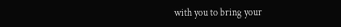with you to bring your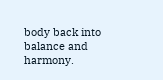body back into balance and harmony.